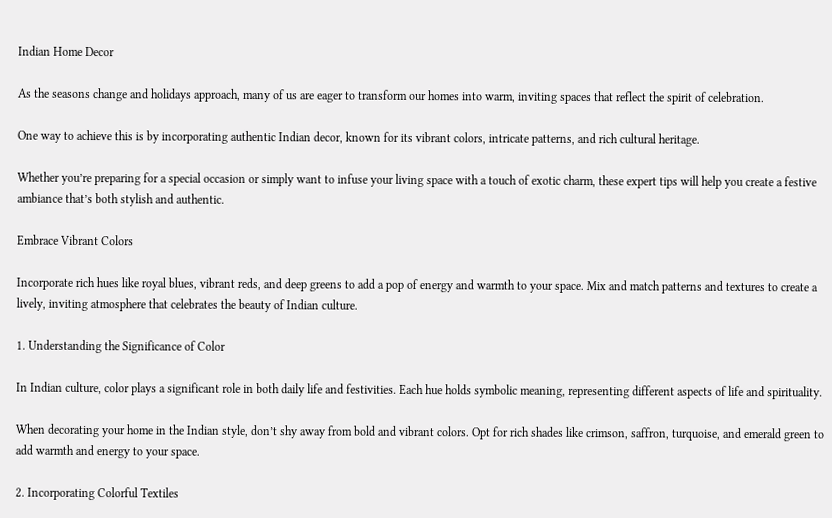Indian Home Decor

As the seasons change and holidays approach, many of us are eager to transform our homes into warm, inviting spaces that reflect the spirit of celebration.

One way to achieve this is by incorporating authentic Indian decor, known for its vibrant colors, intricate patterns, and rich cultural heritage.

Whether you’re preparing for a special occasion or simply want to infuse your living space with a touch of exotic charm, these expert tips will help you create a festive ambiance that’s both stylish and authentic.

Embrace Vibrant Colors

Incorporate rich hues like royal blues, vibrant reds, and deep greens to add a pop of energy and warmth to your space. Mix and match patterns and textures to create a lively, inviting atmosphere that celebrates the beauty of Indian culture.

1. Understanding the Significance of Color

In Indian culture, color plays a significant role in both daily life and festivities. Each hue holds symbolic meaning, representing different aspects of life and spirituality.

When decorating your home in the Indian style, don’t shy away from bold and vibrant colors. Opt for rich shades like crimson, saffron, turquoise, and emerald green to add warmth and energy to your space.

2. Incorporating Colorful Textiles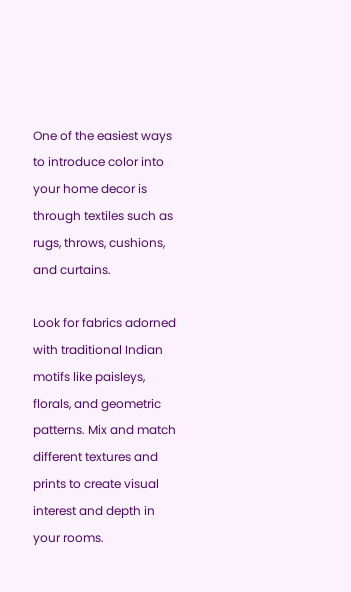One of the easiest ways to introduce color into your home decor is through textiles such as rugs, throws, cushions, and curtains.

Look for fabrics adorned with traditional Indian motifs like paisleys, florals, and geometric patterns. Mix and match different textures and prints to create visual interest and depth in your rooms.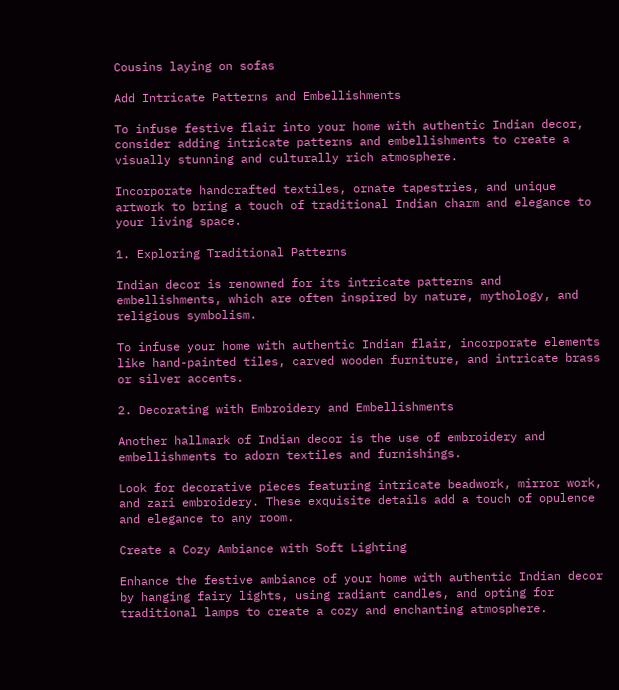Cousins laying on sofas

Add Intricate Patterns and Embellishments

To infuse festive flair into your home with authentic Indian decor, consider adding intricate patterns and embellishments to create a visually stunning and culturally rich atmosphere.

Incorporate handcrafted textiles, ornate tapestries, and unique artwork to bring a touch of traditional Indian charm and elegance to your living space.

1. Exploring Traditional Patterns

Indian decor is renowned for its intricate patterns and embellishments, which are often inspired by nature, mythology, and religious symbolism.

To infuse your home with authentic Indian flair, incorporate elements like hand-painted tiles, carved wooden furniture, and intricate brass or silver accents.

2. Decorating with Embroidery and Embellishments

Another hallmark of Indian decor is the use of embroidery and embellishments to adorn textiles and furnishings.

Look for decorative pieces featuring intricate beadwork, mirror work, and zari embroidery. These exquisite details add a touch of opulence and elegance to any room.

Create a Cozy Ambiance with Soft Lighting

Enhance the festive ambiance of your home with authentic Indian decor by hanging fairy lights, using radiant candles, and opting for traditional lamps to create a cozy and enchanting atmosphere.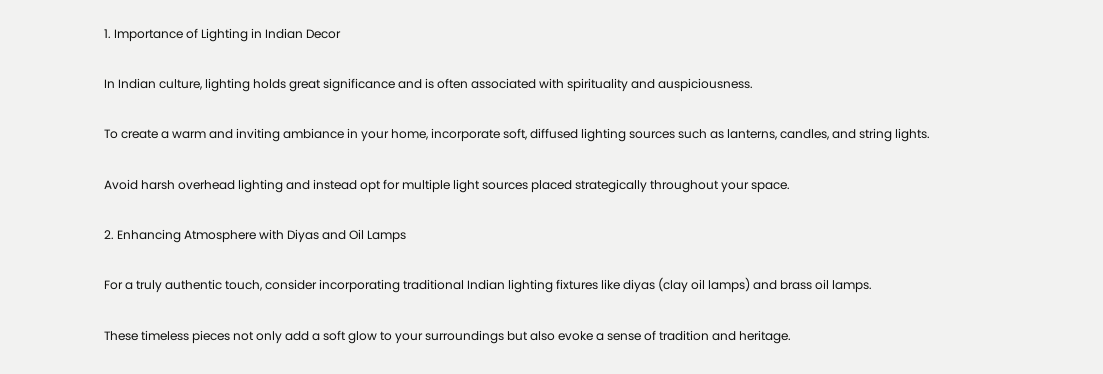1. Importance of Lighting in Indian Decor

In Indian culture, lighting holds great significance and is often associated with spirituality and auspiciousness.

To create a warm and inviting ambiance in your home, incorporate soft, diffused lighting sources such as lanterns, candles, and string lights.

Avoid harsh overhead lighting and instead opt for multiple light sources placed strategically throughout your space.

2. Enhancing Atmosphere with Diyas and Oil Lamps

For a truly authentic touch, consider incorporating traditional Indian lighting fixtures like diyas (clay oil lamps) and brass oil lamps.

These timeless pieces not only add a soft glow to your surroundings but also evoke a sense of tradition and heritage.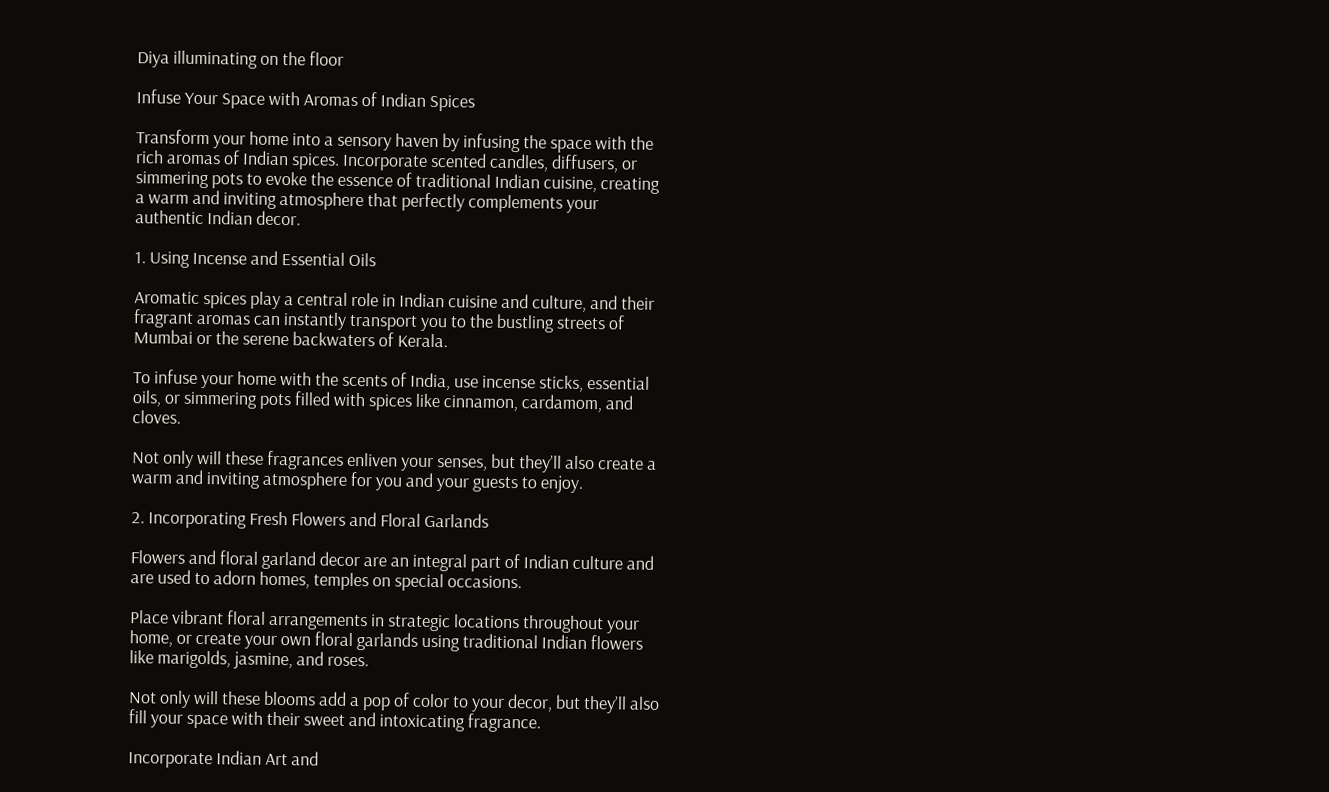Diya illuminating on the floor

Infuse Your Space with Aromas of Indian Spices

Transform your home into a sensory haven by infusing the space with the rich aromas of Indian spices. Incorporate scented candles, diffusers, or simmering pots to evoke the essence of traditional Indian cuisine, creating a warm and inviting atmosphere that perfectly complements your authentic Indian decor.

1. Using Incense and Essential Oils

Aromatic spices play a central role in Indian cuisine and culture, and their fragrant aromas can instantly transport you to the bustling streets of Mumbai or the serene backwaters of Kerala.

To infuse your home with the scents of India, use incense sticks, essential oils, or simmering pots filled with spices like cinnamon, cardamom, and cloves.

Not only will these fragrances enliven your senses, but they’ll also create a warm and inviting atmosphere for you and your guests to enjoy.

2. Incorporating Fresh Flowers and Floral Garlands

Flowers and floral garland decor are an integral part of Indian culture and are used to adorn homes, temples on special occasions.

Place vibrant floral arrangements in strategic locations throughout your home, or create your own floral garlands using traditional Indian flowers like marigolds, jasmine, and roses.

Not only will these blooms add a pop of color to your decor, but they’ll also fill your space with their sweet and intoxicating fragrance.

Incorporate Indian Art and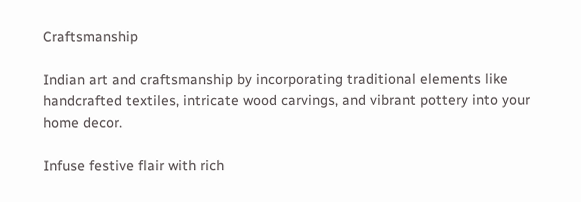Craftsmanship

Indian art and craftsmanship by incorporating traditional elements like handcrafted textiles, intricate wood carvings, and vibrant pottery into your home decor.

Infuse festive flair with rich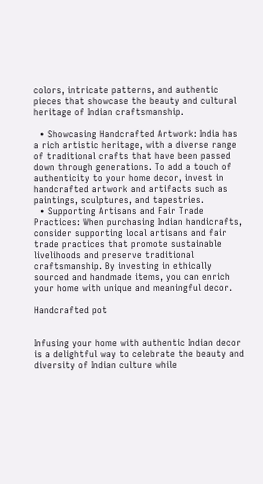colors, intricate patterns, and authentic pieces that showcase the beauty and cultural heritage of Indian craftsmanship.

  • Showcasing Handcrafted Artwork: India has a rich artistic heritage, with a diverse range of traditional crafts that have been passed down through generations. To add a touch of authenticity to your home decor, invest in handcrafted artwork and artifacts such as paintings, sculptures, and tapestries.
  • Supporting Artisans and Fair Trade Practices: When purchasing Indian handicrafts, consider supporting local artisans and fair trade practices that promote sustainable livelihoods and preserve traditional craftsmanship. By investing in ethically sourced and handmade items, you can enrich your home with unique and meaningful decor.

Handcrafted pot


Infusing your home with authentic Indian decor is a delightful way to celebrate the beauty and diversity of Indian culture while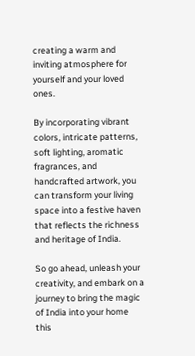creating a warm and inviting atmosphere for yourself and your loved ones.

By incorporating vibrant colors, intricate patterns, soft lighting, aromatic fragrances, and handcrafted artwork, you can transform your living space into a festive haven that reflects the richness and heritage of India.

So go ahead, unleash your creativity, and embark on a journey to bring the magic of India into your home this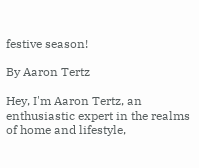festive season!

By Aaron Tertz

Hey, I'm Aaron Tertz, an enthusiastic expert in the realms of home and lifestyle,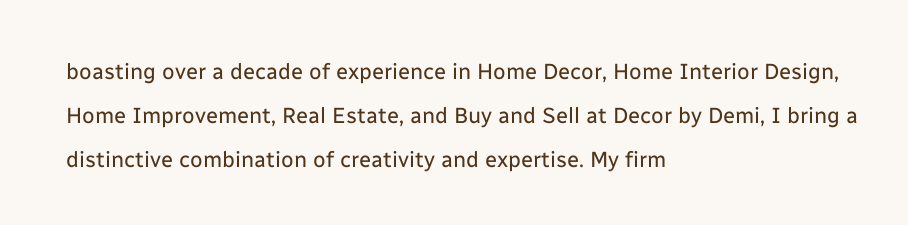boasting over a decade of experience in Home Decor, Home Interior Design, Home Improvement, Real Estate, and Buy and Sell at Decor by Demi, I bring a distinctive combination of creativity and expertise. My firm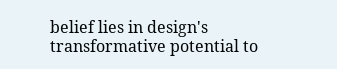belief lies in design's transformative potential to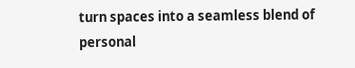turn spaces into a seamless blend of personal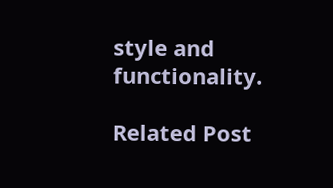style and functionality.

Related Post